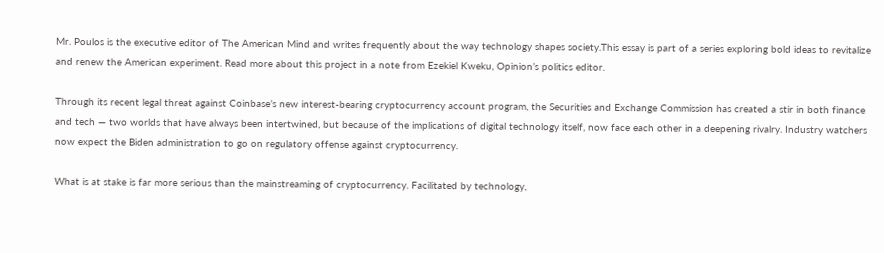Mr. Poulos is the executive editor of The American Mind and writes frequently about the way technology shapes society.This essay is part of a series exploring bold ideas to revitalize and renew the American experiment. Read more about this project in a note from Ezekiel Kweku, Opinion’s politics editor.

Through its recent legal threat against Coinbase’s new interest-bearing cryptocurrency account program, the Securities and Exchange Commission has created a stir in both finance and tech — two worlds that have always been intertwined, but because of the implications of digital technology itself, now face each other in a deepening rivalry. Industry watchers now expect the Biden administration to go on regulatory offense against cryptocurrency.

What is at stake is far more serious than the mainstreaming of cryptocurrency. Facilitated by technology,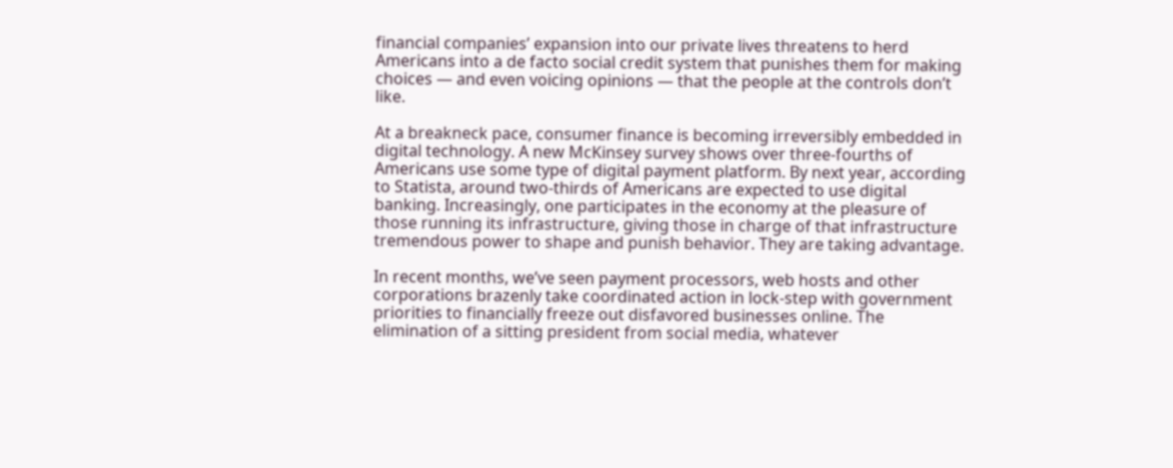financial companies’ expansion into our private lives threatens to herd Americans into a de facto social credit system that punishes them for making choices — and even voicing opinions — that the people at the controls don’t like.

At a breakneck pace, consumer finance is becoming irreversibly embedded in digital technology. A new McKinsey survey shows over three-fourths of Americans use some type of digital payment platform. By next year, according to Statista, around two-thirds of Americans are expected to use digital banking. Increasingly, one participates in the economy at the pleasure of those running its infrastructure, giving those in charge of that infrastructure tremendous power to shape and punish behavior. They are taking advantage.

In recent months, we’ve seen payment processors, web hosts and other corporations brazenly take coordinated action in lock-step with government priorities to financially freeze out disfavored businesses online. The elimination of a sitting president from social media, whatever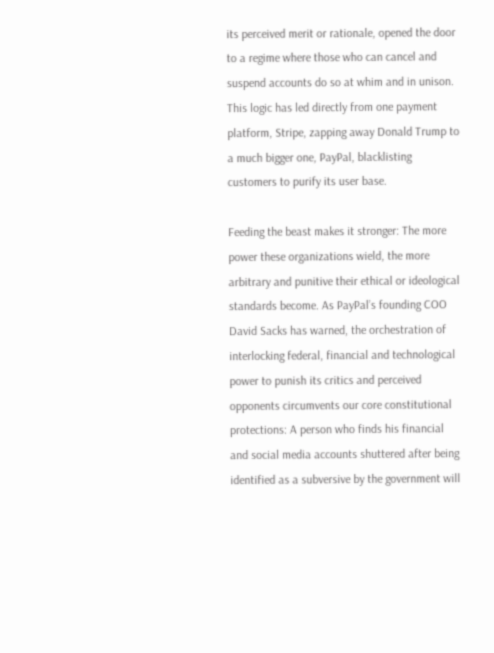its perceived merit or rationale, opened the door to a regime where those who can cancel and suspend accounts do so at whim and in unison. This logic has led directly from one payment platform, Stripe, zapping away Donald Trump to a much bigger one, PayPal, blacklisting customers to purify its user base.

Feeding the beast makes it stronger: The more power these organizations wield, the more arbitrary and punitive their ethical or ideological standards become. As PayPal’s founding COO David Sacks has warned, the orchestration of interlocking federal, financial and technological power to punish its critics and perceived opponents circumvents our core constitutional protections: A person who finds his financial and social media accounts shuttered after being identified as a subversive by the government will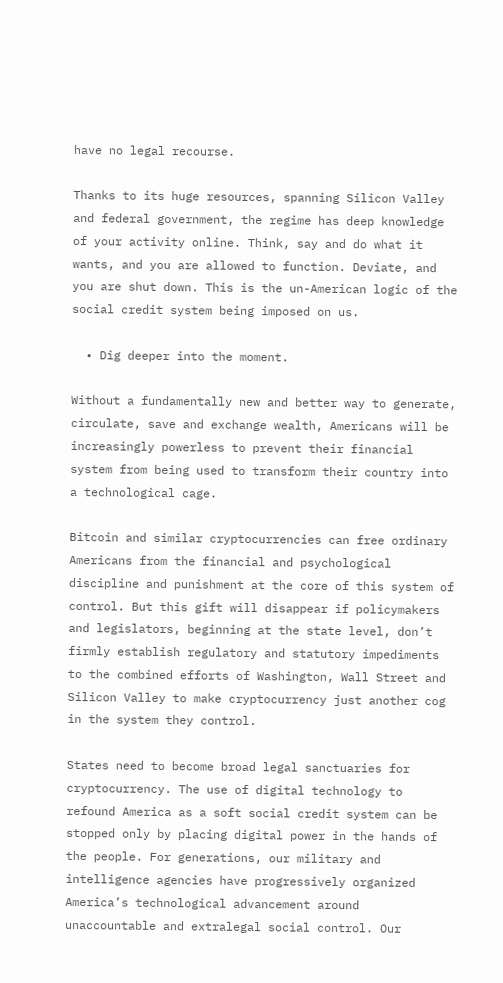have no legal recourse.

Thanks to its huge resources, spanning Silicon Valley and federal government, the regime has deep knowledge of your activity online. Think, say and do what it wants, and you are allowed to function. Deviate, and you are shut down. This is the un-American logic of the social credit system being imposed on us.

  • Dig deeper into the moment.

Without a fundamentally new and better way to generate, circulate, save and exchange wealth, Americans will be increasingly powerless to prevent their financial system from being used to transform their country into a technological cage.

Bitcoin and similar cryptocurrencies can free ordinary Americans from the financial and psychological discipline and punishment at the core of this system of control. But this gift will disappear if policymakers and legislators, beginning at the state level, don’t firmly establish regulatory and statutory impediments to the combined efforts of Washington, Wall Street and Silicon Valley to make cryptocurrency just another cog in the system they control.

States need to become broad legal sanctuaries for cryptocurrency. The use of digital technology to refound America as a soft social credit system can be stopped only by placing digital power in the hands of the people. For generations, our military and intelligence agencies have progressively organized America’s technological advancement around unaccountable and extralegal social control. Our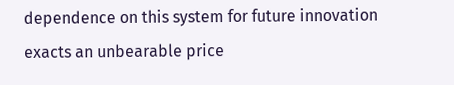dependence on this system for future innovation exacts an unbearable price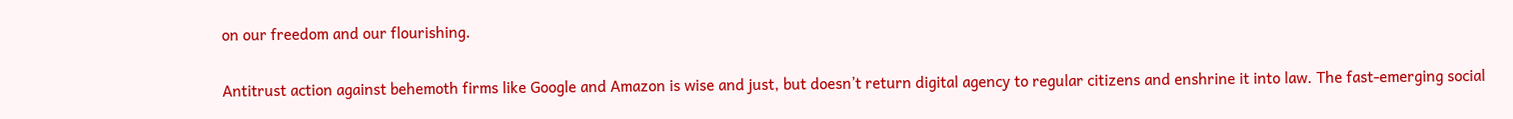on our freedom and our flourishing.

Antitrust action against behemoth firms like Google and Amazon is wise and just, but doesn’t return digital agency to regular citizens and enshrine it into law. The fast-emerging social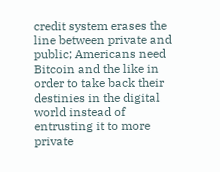credit system erases the line between private and public; Americans need Bitcoin and the like in order to take back their destinies in the digital world instead of entrusting it to more private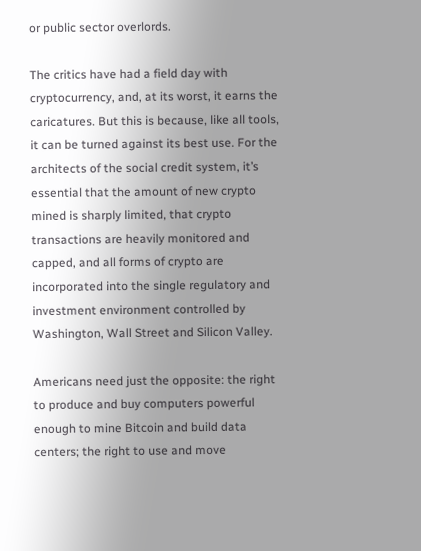or public sector overlords.

The critics have had a field day with cryptocurrency, and, at its worst, it earns the caricatures. But this is because, like all tools, it can be turned against its best use. For the architects of the social credit system, it’s essential that the amount of new crypto mined is sharply limited, that crypto transactions are heavily monitored and capped, and all forms of crypto are incorporated into the single regulatory and investment environment controlled by Washington, Wall Street and Silicon Valley.

Americans need just the opposite: the right to produce and buy computers powerful enough to mine Bitcoin and build data centers; the right to use and move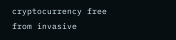cryptocurrency free from invasive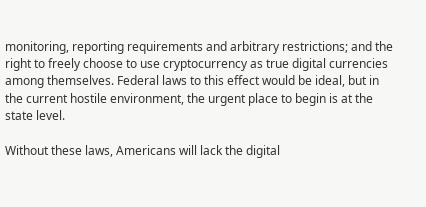monitoring, reporting requirements and arbitrary restrictions; and the right to freely choose to use cryptocurrency as true digital currencies among themselves. Federal laws to this effect would be ideal, but in the current hostile environment, the urgent place to begin is at the state level.

Without these laws, Americans will lack the digital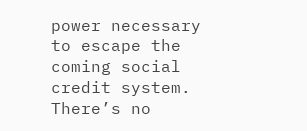power necessary to escape the coming social credit system. There’s no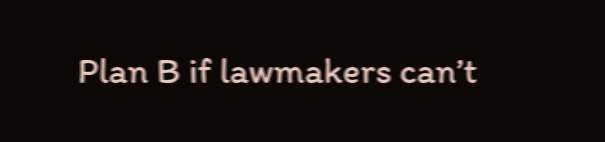Plan B if lawmakers can’t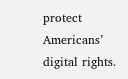protect Americans’ digital rights.